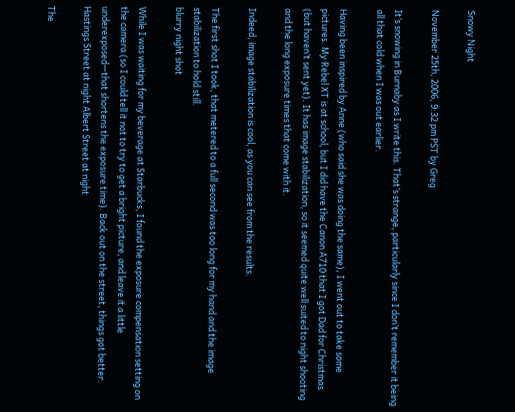Snowy Night

November 25th, 2006, 9:32 pm PST by Greg

It’s snowing in Burnaby as I write this. That’s strange, particularly since I don’t remember it being all that cold when I was out earlier.

Having been inspired by Anne (who said she was doing the same), I went out to take some pictures. My Rebel XT is at school, but I did have the Canon A710 that I got Dad for Christmas (but haven’t sent yet). It has image stabilization, so it seemed quite well suited to night shooting and the long exposure times that come with it.

Indeed, image stabilization is cool, as you can see from the results.

The first shot I took, that metered to a full second was too long for my hand and the image stabilization to hold still.
blurry night shot

While I was waiting for my beverage at Starbucks, I found the exposure compensation setting on the camera (so I could tell it not to try to get a bright picture, and leave it a little underexposed—that shortens the exposure time). Back out on the street, things got better.
Hastings Street at night Albert Street at night

The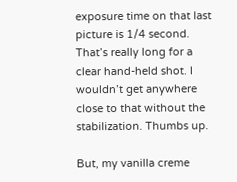exposure time on that last picture is 1/4 second. That’s really long for a clear hand-held shot. I wouldn’t get anywhere close to that without the stabilization. Thumbs up.

But, my vanilla creme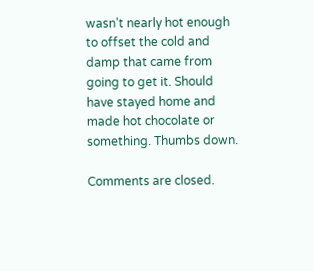wasn’t nearly hot enough to offset the cold and damp that came from going to get it. Should have stayed home and made hot chocolate or something. Thumbs down.

Comments are closed.